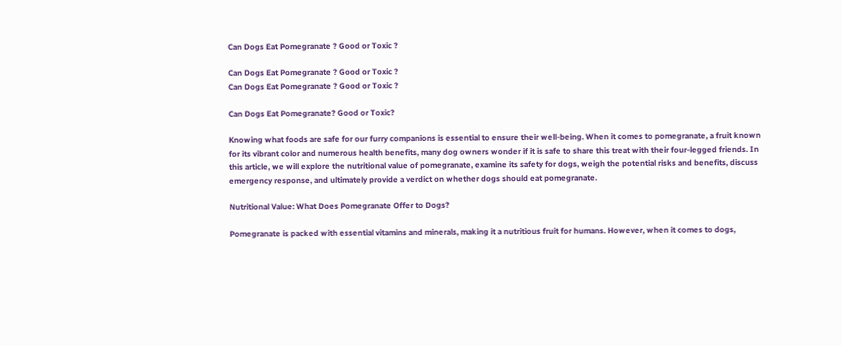Can Dogs Eat Pomegranate ? Good or Toxic ?

Can Dogs Eat Pomegranate ? Good or Toxic ?
Can Dogs Eat Pomegranate ? Good or Toxic ?

Can Dogs Eat Pomegranate? Good or Toxic?

Knowing what foods are safe for our furry companions is essential to ensure their well-being. When it comes to pomegranate, a fruit known for its vibrant color and numerous health benefits, many dog owners wonder if it is safe to share this treat with their four-legged friends. In this article, we will explore the nutritional value of pomegranate, examine its safety for dogs, weigh the potential risks and benefits, discuss emergency response, and ultimately provide a verdict on whether dogs should eat pomegranate.

Nutritional Value: What Does Pomegranate Offer to Dogs?

Pomegranate is packed with essential vitamins and minerals, making it a nutritious fruit for humans. However, when it comes to dogs,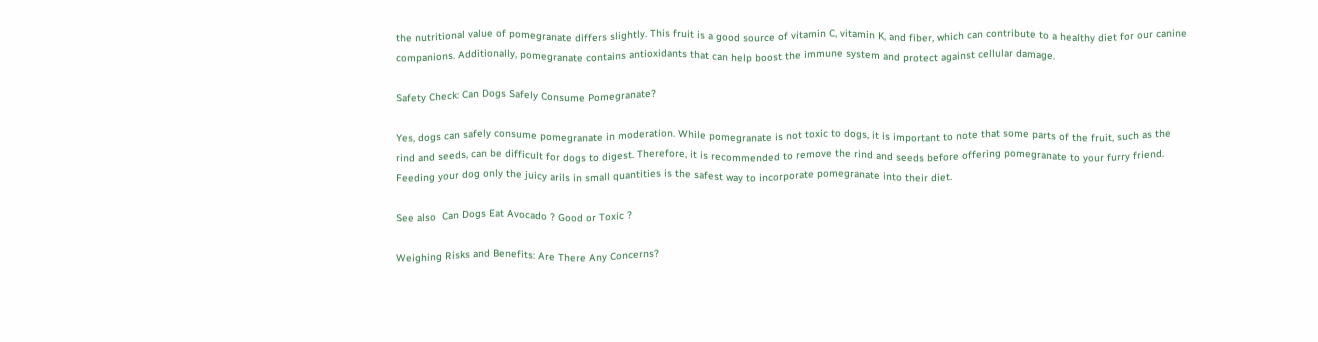the nutritional value of pomegranate differs slightly. This fruit is a good source of vitamin C, vitamin K, and fiber, which can contribute to a healthy diet for our canine companions. Additionally, pomegranate contains antioxidants that can help boost the immune system and protect against cellular damage.

Safety Check: Can Dogs Safely Consume Pomegranate?

Yes, dogs can safely consume pomegranate in moderation. While pomegranate is not toxic to dogs, it is important to note that some parts of the fruit, such as the rind and seeds, can be difficult for dogs to digest. Therefore, it is recommended to remove the rind and seeds before offering pomegranate to your furry friend. Feeding your dog only the juicy arils in small quantities is the safest way to incorporate pomegranate into their diet.

See also  Can Dogs Eat Avocado ? Good or Toxic ?

Weighing Risks and Benefits: Are There Any Concerns?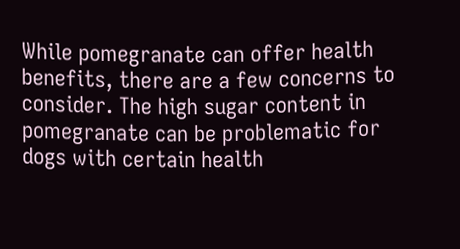While pomegranate can offer health benefits, there are a few concerns to consider. The high sugar content in pomegranate can be problematic for dogs with certain health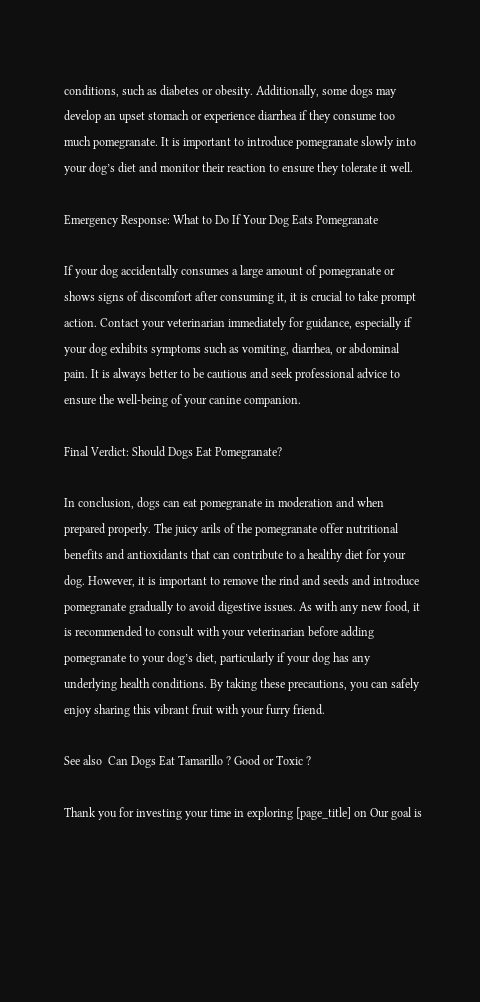conditions, such as diabetes or obesity. Additionally, some dogs may develop an upset stomach or experience diarrhea if they consume too much pomegranate. It is important to introduce pomegranate slowly into your dog’s diet and monitor their reaction to ensure they tolerate it well.

Emergency Response: What to Do If Your Dog Eats Pomegranate

If your dog accidentally consumes a large amount of pomegranate or shows signs of discomfort after consuming it, it is crucial to take prompt action. Contact your veterinarian immediately for guidance, especially if your dog exhibits symptoms such as vomiting, diarrhea, or abdominal pain. It is always better to be cautious and seek professional advice to ensure the well-being of your canine companion.

Final Verdict: Should Dogs Eat Pomegranate?

In conclusion, dogs can eat pomegranate in moderation and when prepared properly. The juicy arils of the pomegranate offer nutritional benefits and antioxidants that can contribute to a healthy diet for your dog. However, it is important to remove the rind and seeds and introduce pomegranate gradually to avoid digestive issues. As with any new food, it is recommended to consult with your veterinarian before adding pomegranate to your dog’s diet, particularly if your dog has any underlying health conditions. By taking these precautions, you can safely enjoy sharing this vibrant fruit with your furry friend.

See also  Can Dogs Eat Tamarillo ? Good or Toxic ?

Thank you for investing your time in exploring [page_title] on Our goal is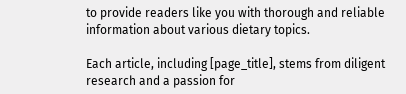to provide readers like you with thorough and reliable information about various dietary topics.

Each article, including [page_title], stems from diligent research and a passion for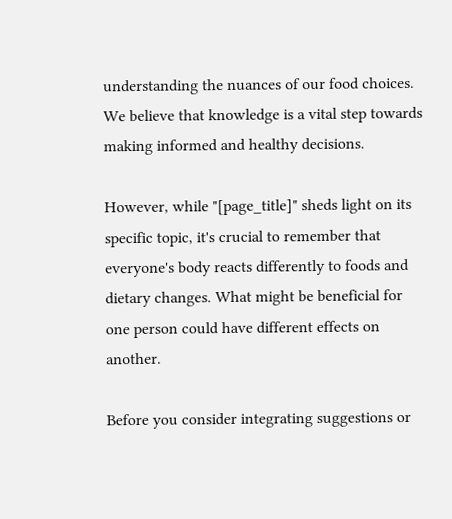understanding the nuances of our food choices. We believe that knowledge is a vital step towards making informed and healthy decisions.

However, while "[page_title]" sheds light on its specific topic, it's crucial to remember that everyone's body reacts differently to foods and dietary changes. What might be beneficial for one person could have different effects on another.

Before you consider integrating suggestions or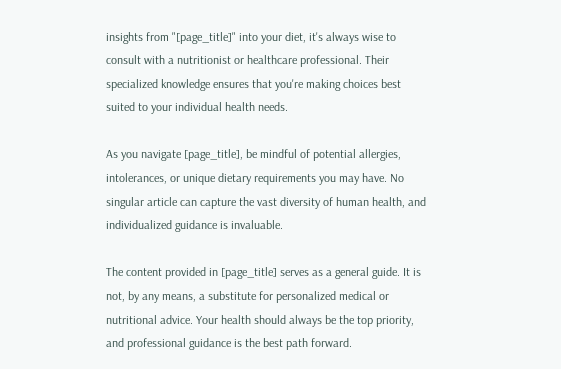insights from "[page_title]" into your diet, it's always wise to consult with a nutritionist or healthcare professional. Their specialized knowledge ensures that you're making choices best suited to your individual health needs.

As you navigate [page_title], be mindful of potential allergies, intolerances, or unique dietary requirements you may have. No singular article can capture the vast diversity of human health, and individualized guidance is invaluable.

The content provided in [page_title] serves as a general guide. It is not, by any means, a substitute for personalized medical or nutritional advice. Your health should always be the top priority, and professional guidance is the best path forward.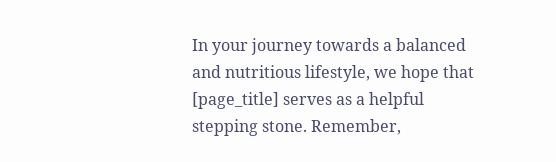In your journey towards a balanced and nutritious lifestyle, we hope that [page_title] serves as a helpful stepping stone. Remember,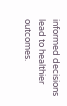informed decisions lead to healthier outcomes.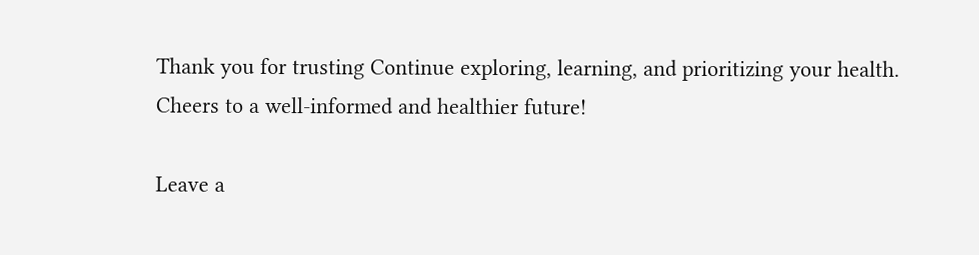Thank you for trusting Continue exploring, learning, and prioritizing your health. Cheers to a well-informed and healthier future!

Leave a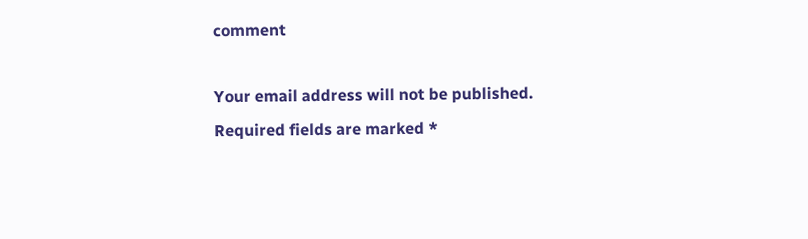comment

Your email address will not be published. Required fields are marked *